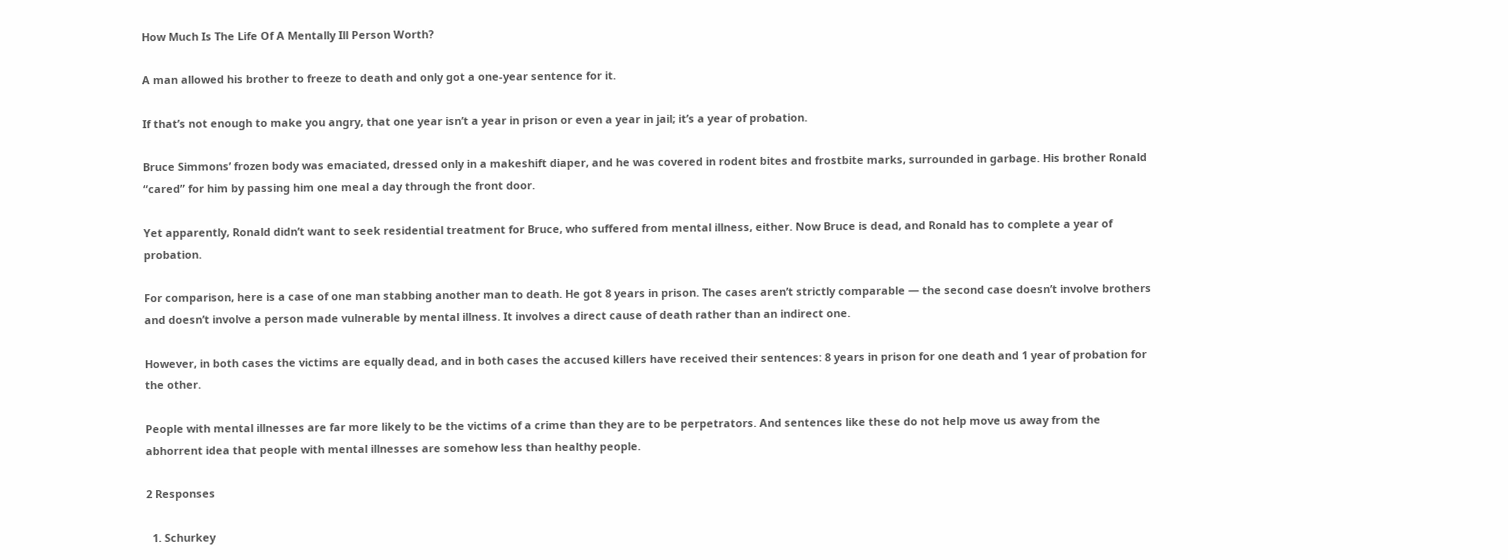How Much Is The Life Of A Mentally Ill Person Worth?

A man allowed his brother to freeze to death and only got a one-year sentence for it.

If that’s not enough to make you angry, that one year isn’t a year in prison or even a year in jail; it’s a year of probation.

Bruce Simmons’ frozen body was emaciated, dressed only in a makeshift diaper, and he was covered in rodent bites and frostbite marks, surrounded in garbage. His brother Ronald “cared” for him by passing him one meal a day through the front door.

Yet apparently, Ronald didn’t want to seek residential treatment for Bruce, who suffered from mental illness, either. Now Bruce is dead, and Ronald has to complete a year of probation.

For comparison, here is a case of one man stabbing another man to death. He got 8 years in prison. The cases aren’t strictly comparable — the second case doesn’t involve brothers and doesn’t involve a person made vulnerable by mental illness. It involves a direct cause of death rather than an indirect one.

However, in both cases the victims are equally dead, and in both cases the accused killers have received their sentences: 8 years in prison for one death and 1 year of probation for the other.

People with mental illnesses are far more likely to be the victims of a crime than they are to be perpetrators. And sentences like these do not help move us away from the abhorrent idea that people with mental illnesses are somehow less than healthy people.

2 Responses

  1. Schurkey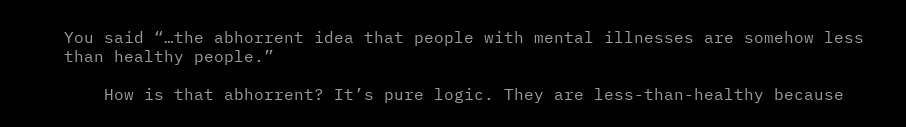You said “…the abhorrent idea that people with mental illnesses are somehow less than healthy people.”

    How is that abhorrent? It’s pure logic. They are less-than-healthy because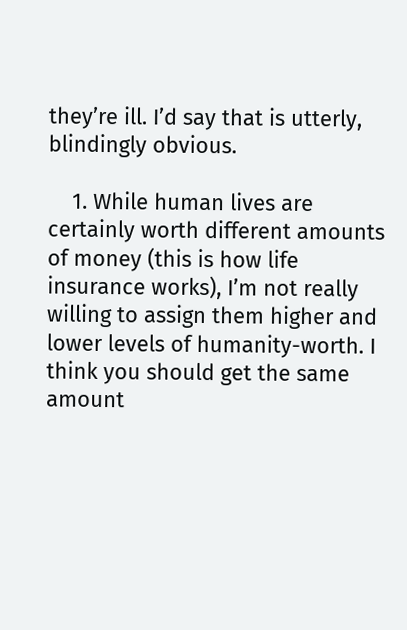they’re ill. I’d say that is utterly, blindingly obvious.

    1. While human lives are certainly worth different amounts of money (this is how life insurance works), I’m not really willing to assign them higher and lower levels of humanity-worth. I think you should get the same amount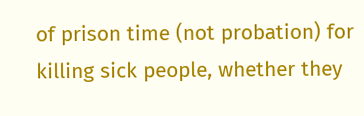of prison time (not probation) for killing sick people, whether they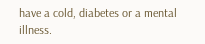have a cold, diabetes or a mental illness.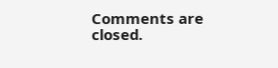Comments are closed.